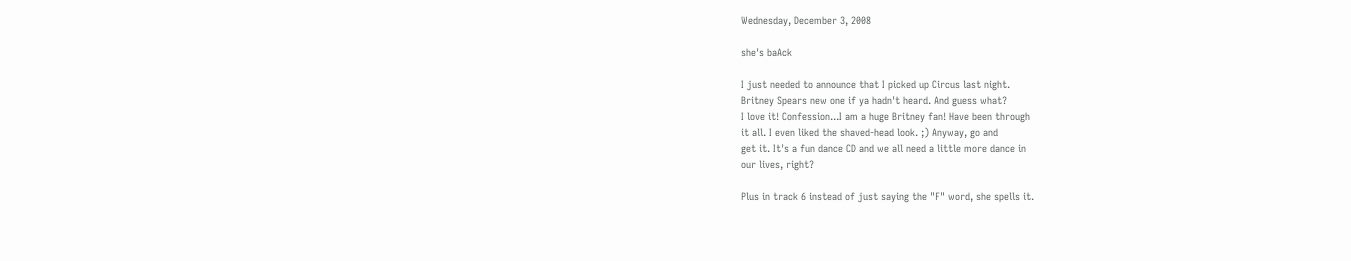Wednesday, December 3, 2008

she's baAck

I just needed to announce that I picked up Circus last night.
Britney Spears new one if ya hadn't heard. And guess what?
I love it! Confession...I am a huge Britney fan! Have been through
it all. I even liked the shaved-head look. ;) Anyway, go and
get it. It's a fun dance CD and we all need a little more dance in
our lives, right?

Plus in track 6 instead of just saying the "F" word, she spells it.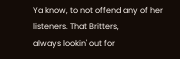Ya know, to not offend any of her listeners. That Britters,
always lookin' out for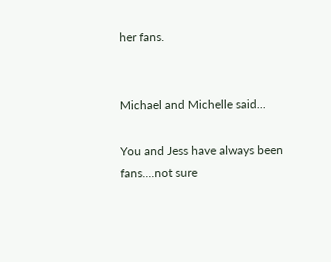her fans.


Michael and Michelle said...

You and Jess have always been fans....not sure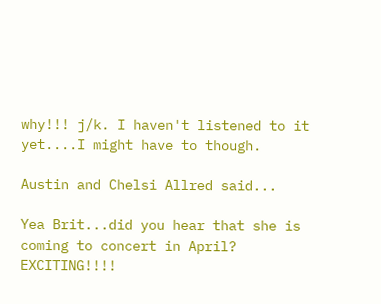why!!! j/k. I haven't listened to it yet....I might have to though.

Austin and Chelsi Allred said...

Yea Brit...did you hear that she is coming to concert in April? EXCITING!!!!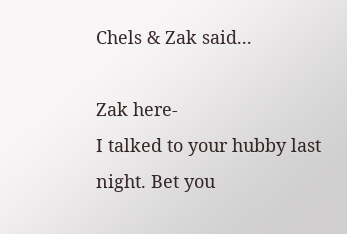Chels & Zak said...

Zak here-
I talked to your hubby last night. Bet you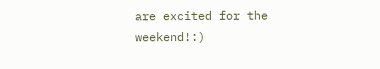are excited for the weekend!:)